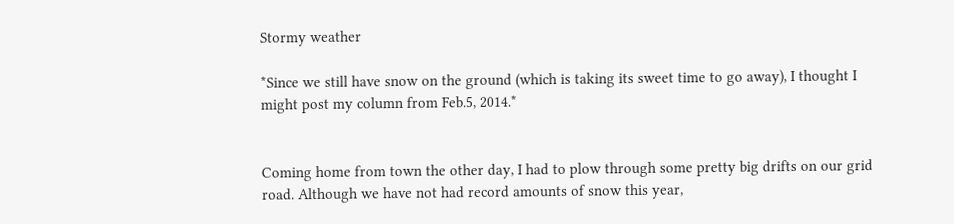Stormy weather

*Since we still have snow on the ground (which is taking its sweet time to go away), I thought I might post my column from Feb.5, 2014.*


Coming home from town the other day, I had to plow through some pretty big drifts on our grid road. Although we have not had record amounts of snow this year,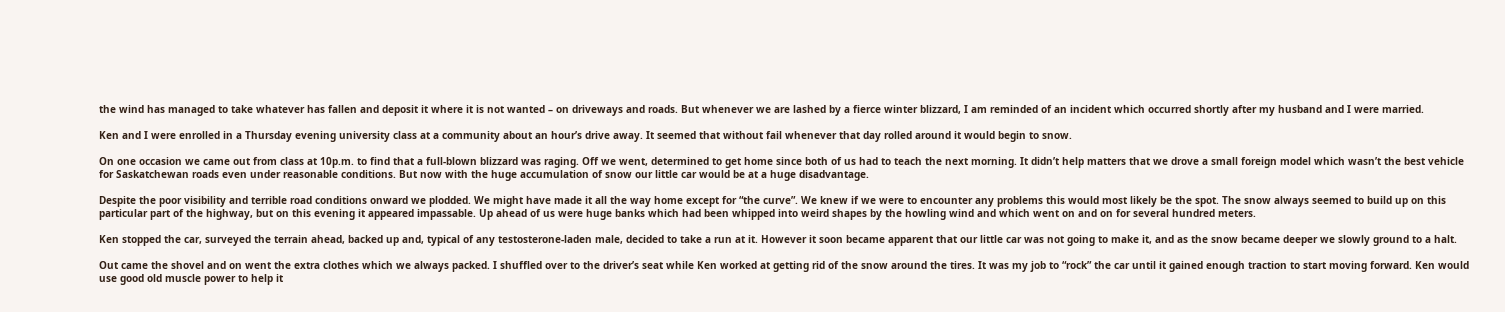the wind has managed to take whatever has fallen and deposit it where it is not wanted – on driveways and roads. But whenever we are lashed by a fierce winter blizzard, I am reminded of an incident which occurred shortly after my husband and I were married.

Ken and I were enrolled in a Thursday evening university class at a community about an hour’s drive away. It seemed that without fail whenever that day rolled around it would begin to snow.

On one occasion we came out from class at 10p.m. to find that a full-blown blizzard was raging. Off we went, determined to get home since both of us had to teach the next morning. It didn’t help matters that we drove a small foreign model which wasn’t the best vehicle for Saskatchewan roads even under reasonable conditions. But now with the huge accumulation of snow our little car would be at a huge disadvantage.

Despite the poor visibility and terrible road conditions onward we plodded. We might have made it all the way home except for “the curve”. We knew if we were to encounter any problems this would most likely be the spot. The snow always seemed to build up on this particular part of the highway, but on this evening it appeared impassable. Up ahead of us were huge banks which had been whipped into weird shapes by the howling wind and which went on and on for several hundred meters.

Ken stopped the car, surveyed the terrain ahead, backed up and, typical of any testosterone-laden male, decided to take a run at it. However it soon became apparent that our little car was not going to make it, and as the snow became deeper we slowly ground to a halt.

Out came the shovel and on went the extra clothes which we always packed. I shuffled over to the driver’s seat while Ken worked at getting rid of the snow around the tires. It was my job to “rock” the car until it gained enough traction to start moving forward. Ken would use good old muscle power to help it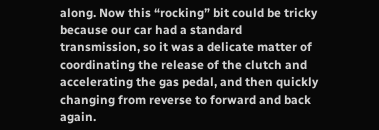along. Now this “rocking” bit could be tricky because our car had a standard transmission, so it was a delicate matter of coordinating the release of the clutch and accelerating the gas pedal, and then quickly changing from reverse to forward and back again.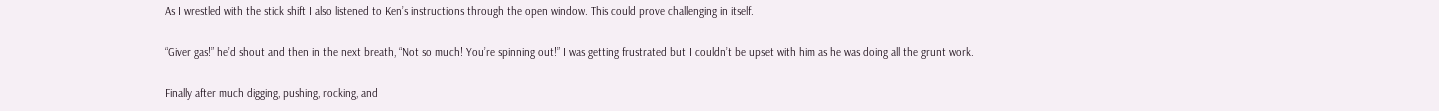As I wrestled with the stick shift I also listened to Ken’s instructions through the open window. This could prove challenging in itself.

“Giver gas!” he’d shout and then in the next breath, “Not so much! You’re spinning out!” I was getting frustrated but I couldn’t be upset with him as he was doing all the grunt work.

Finally after much digging, pushing, rocking, and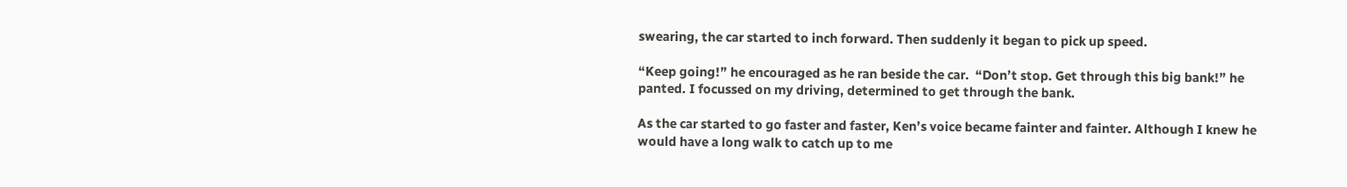swearing, the car started to inch forward. Then suddenly it began to pick up speed.

“Keep going!” he encouraged as he ran beside the car.  “Don’t stop. Get through this big bank!” he panted. I focussed on my driving, determined to get through the bank.

As the car started to go faster and faster, Ken’s voice became fainter and fainter. Although I knew he would have a long walk to catch up to me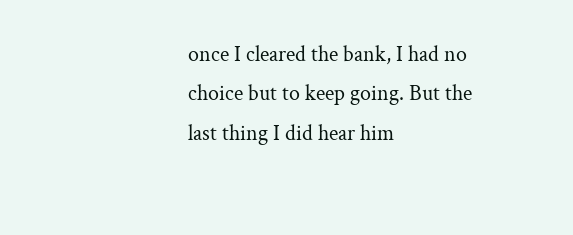once I cleared the bank, I had no choice but to keep going. But the last thing I did hear him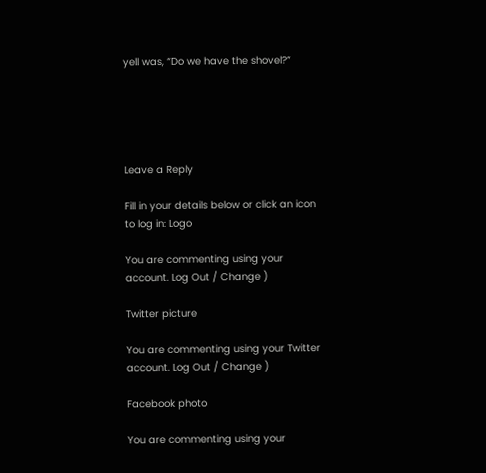yell was, “Do we have the shovel?”





Leave a Reply

Fill in your details below or click an icon to log in: Logo

You are commenting using your account. Log Out / Change )

Twitter picture

You are commenting using your Twitter account. Log Out / Change )

Facebook photo

You are commenting using your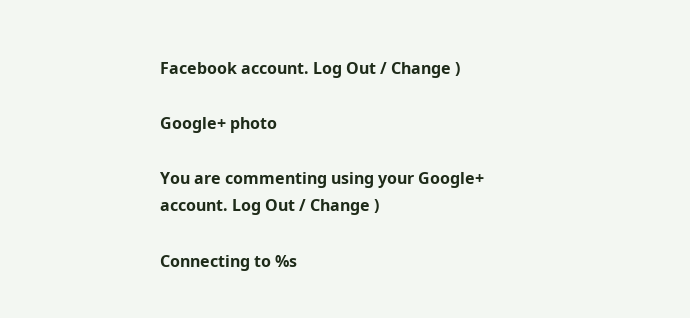Facebook account. Log Out / Change )

Google+ photo

You are commenting using your Google+ account. Log Out / Change )

Connecting to %s